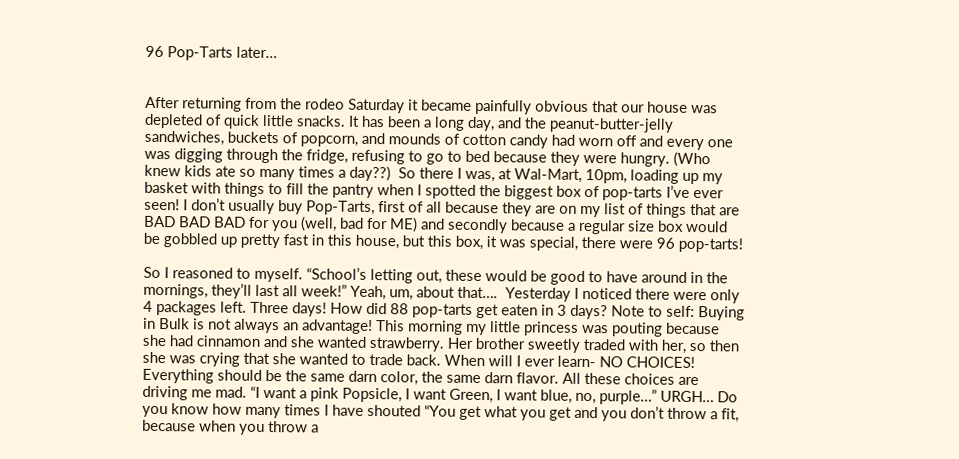96 Pop-Tarts later…


After returning from the rodeo Saturday it became painfully obvious that our house was depleted of quick little snacks. It has been a long day, and the peanut-butter-jelly sandwiches, buckets of popcorn, and mounds of cotton candy had worn off and every one was digging through the fridge, refusing to go to bed because they were hungry. (Who knew kids ate so many times a day??)  So there I was, at Wal-Mart, 10pm, loading up my basket with things to fill the pantry when I spotted the biggest box of pop-tarts I’ve ever seen! I don’t usually buy Pop-Tarts, first of all because they are on my list of things that are BAD BAD BAD for you (well, bad for ME) and secondly because a regular size box would be gobbled up pretty fast in this house, but this box, it was special, there were 96 pop-tarts!

So I reasoned to myself. “School’s letting out, these would be good to have around in the mornings, they’ll last all week!” Yeah, um, about that….  Yesterday I noticed there were only 4 packages left. Three days! How did 88 pop-tarts get eaten in 3 days? Note to self: Buying in Bulk is not always an advantage! This morning my little princess was pouting because she had cinnamon and she wanted strawberry. Her brother sweetly traded with her, so then she was crying that she wanted to trade back. When will I ever learn- NO CHOICES! Everything should be the same darn color, the same darn flavor. All these choices are driving me mad. “I want a pink Popsicle, I want Green, I want blue, no, purple…” URGH… Do you know how many times I have shouted “You get what you get and you don’t throw a fit, because when you throw a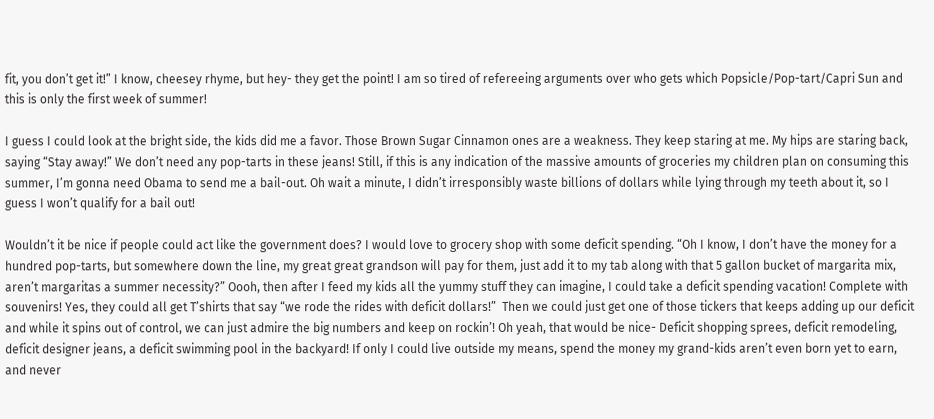fit, you don’t get it!” I know, cheesey rhyme, but hey- they get the point! I am so tired of refereeing arguments over who gets which Popsicle/Pop-tart/Capri Sun and this is only the first week of summer!

I guess I could look at the bright side, the kids did me a favor. Those Brown Sugar Cinnamon ones are a weakness. They keep staring at me. My hips are staring back, saying “Stay away!” We don’t need any pop-tarts in these jeans! Still, if this is any indication of the massive amounts of groceries my children plan on consuming this summer, I’m gonna need Obama to send me a bail-out. Oh wait a minute, I didn’t irresponsibly waste billions of dollars while lying through my teeth about it, so I guess I won’t qualify for a bail out!

Wouldn’t it be nice if people could act like the government does? I would love to grocery shop with some deficit spending. “Oh I know, I don’t have the money for a hundred pop-tarts, but somewhere down the line, my great great grandson will pay for them, just add it to my tab along with that 5 gallon bucket of margarita mix, aren’t margaritas a summer necessity?” Oooh, then after I feed my kids all the yummy stuff they can imagine, I could take a deficit spending vacation! Complete with souvenirs! Yes, they could all get T’shirts that say “we rode the rides with deficit dollars!”  Then we could just get one of those tickers that keeps adding up our deficit and while it spins out of control, we can just admire the big numbers and keep on rockin’! Oh yeah, that would be nice- Deficit shopping sprees, deficit remodeling, deficit designer jeans, a deficit swimming pool in the backyard! If only I could live outside my means, spend the money my grand-kids aren’t even born yet to earn, and never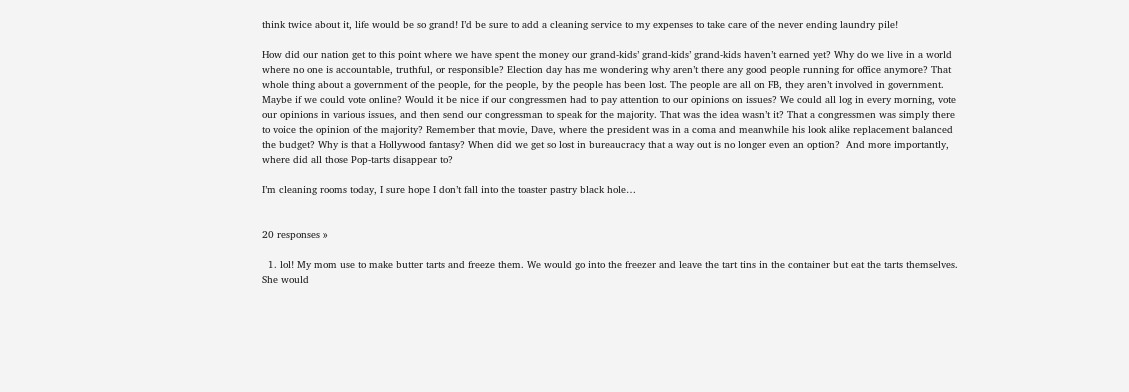think twice about it, life would be so grand! I’d be sure to add a cleaning service to my expenses to take care of the never ending laundry pile!

How did our nation get to this point where we have spent the money our grand-kids’ grand-kids’ grand-kids haven’t earned yet? Why do we live in a world where no one is accountable, truthful, or responsible? Election day has me wondering why aren’t there any good people running for office anymore? That whole thing about a government of the people, for the people, by the people has been lost. The people are all on FB, they aren’t involved in government. Maybe if we could vote online? Would it be nice if our congressmen had to pay attention to our opinions on issues? We could all log in every morning, vote our opinions in various issues, and then send our congressman to speak for the majority. That was the idea wasn’t it? That a congressmen was simply there to voice the opinion of the majority? Remember that movie, Dave, where the president was in a coma and meanwhile his look alike replacement balanced the budget? Why is that a Hollywood fantasy? When did we get so lost in bureaucracy that a way out is no longer even an option?  And more importantly, where did all those Pop-tarts disappear to?

I’m cleaning rooms today, I sure hope I don’t fall into the toaster pastry black hole…


20 responses »

  1. lol! My mom use to make butter tarts and freeze them. We would go into the freezer and leave the tart tins in the container but eat the tarts themselves. She would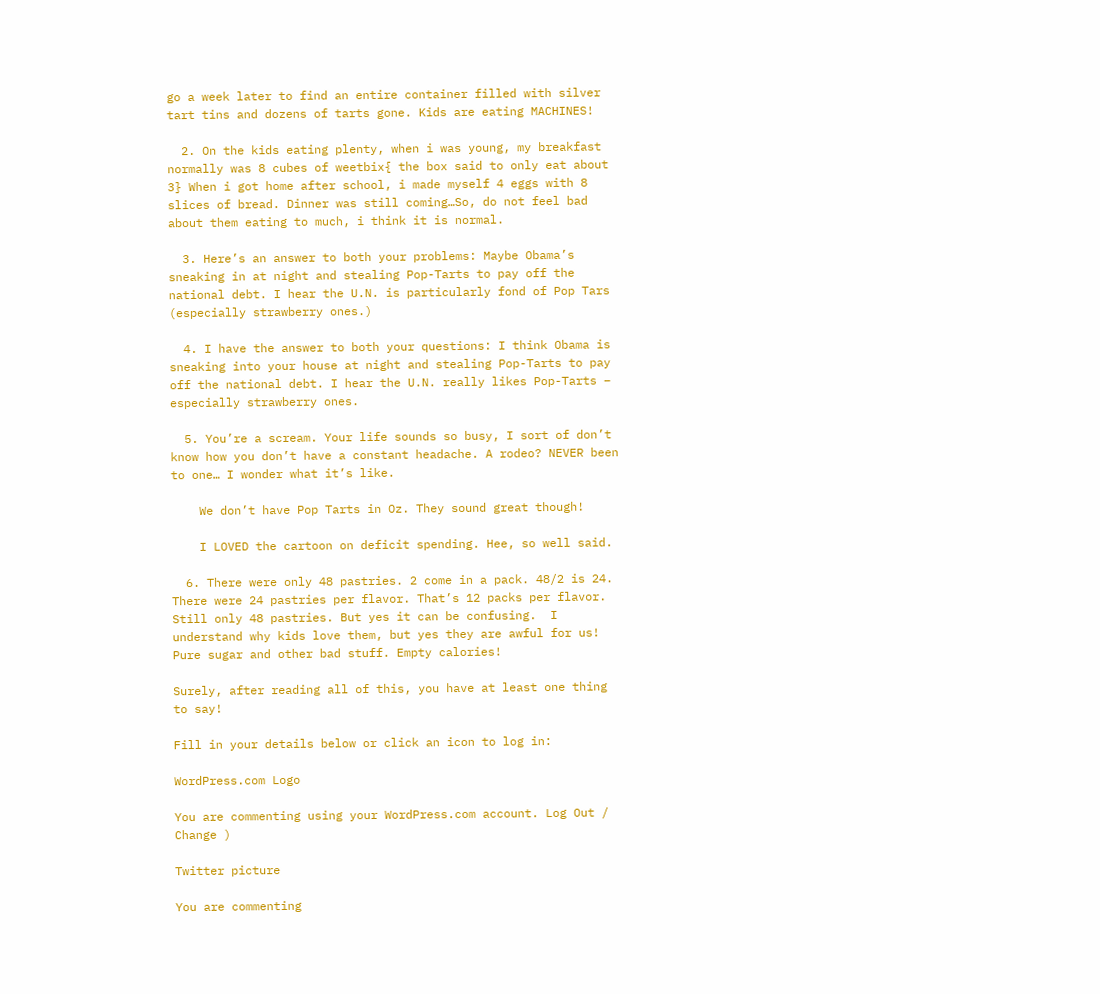go a week later to find an entire container filled with silver tart tins and dozens of tarts gone. Kids are eating MACHINES!

  2. On the kids eating plenty, when i was young, my breakfast normally was 8 cubes of weetbix{ the box said to only eat about 3} When i got home after school, i made myself 4 eggs with 8 slices of bread. Dinner was still coming…So, do not feel bad about them eating to much, i think it is normal.

  3. Here’s an answer to both your problems: Maybe Obama’s sneaking in at night and stealing Pop-Tarts to pay off the national debt. I hear the U.N. is particularly fond of Pop Tars (especially strawberry ones.)

  4. I have the answer to both your questions: I think Obama is sneaking into your house at night and stealing Pop-Tarts to pay off the national debt. I hear the U.N. really likes Pop-Tarts – especially strawberry ones.

  5. You’re a scream. Your life sounds so busy, I sort of don’t know how you don’t have a constant headache. A rodeo? NEVER been to one… I wonder what it’s like.

    We don’t have Pop Tarts in Oz. They sound great though!

    I LOVED the cartoon on deficit spending. Hee, so well said.

  6. There were only 48 pastries. 2 come in a pack. 48/2 is 24. There were 24 pastries per flavor. That’s 12 packs per flavor. Still only 48 pastries. But yes it can be confusing.  I understand why kids love them, but yes they are awful for us! Pure sugar and other bad stuff. Empty calories!

Surely, after reading all of this, you have at least one thing to say!

Fill in your details below or click an icon to log in:

WordPress.com Logo

You are commenting using your WordPress.com account. Log Out / Change )

Twitter picture

You are commenting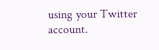using your Twitter account.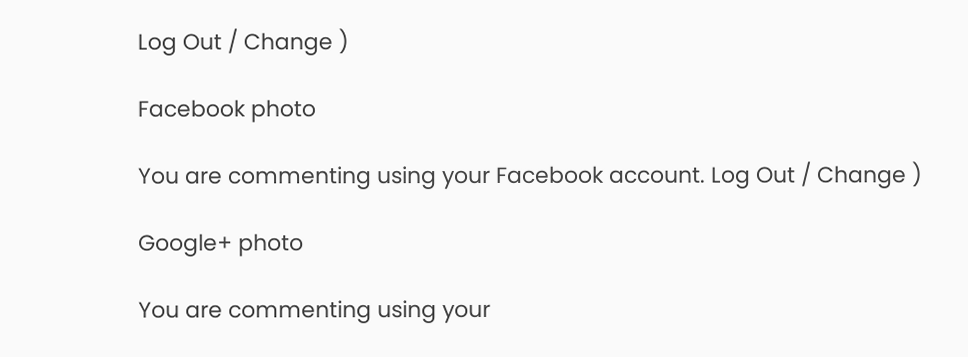Log Out / Change )

Facebook photo

You are commenting using your Facebook account. Log Out / Change )

Google+ photo

You are commenting using your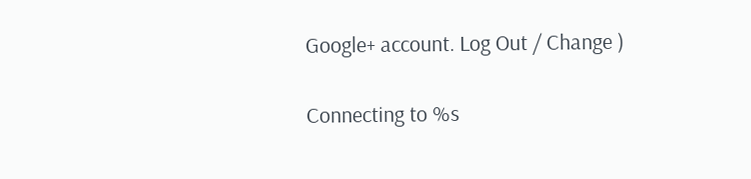Google+ account. Log Out / Change )

Connecting to %s